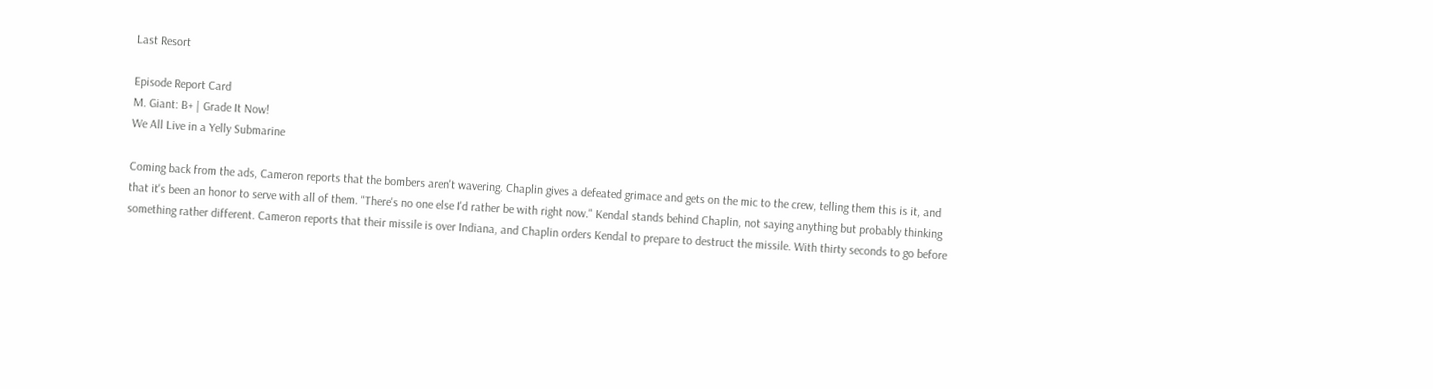Last Resort

Episode Report Card
M. Giant: B+ | Grade It Now!
We All Live in a Yelly Submarine

Coming back from the ads, Cameron reports that the bombers aren't wavering. Chaplin gives a defeated grimace and gets on the mic to the crew, telling them this is it, and that it's been an honor to serve with all of them. "There's no one else I'd rather be with right now." Kendal stands behind Chaplin, not saying anything but probably thinking something rather different. Cameron reports that their missile is over Indiana, and Chaplin orders Kendal to prepare to destruct the missile. With thirty seconds to go before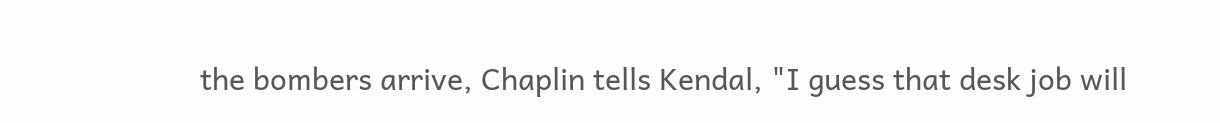the bombers arrive, Chaplin tells Kendal, "I guess that desk job will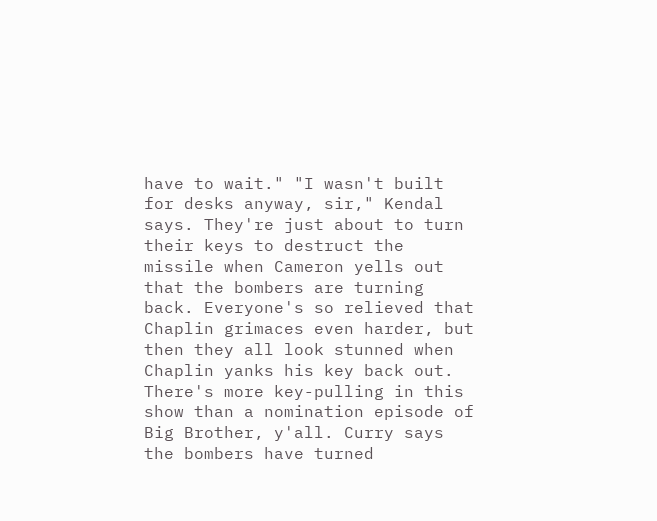have to wait." "I wasn't built for desks anyway, sir," Kendal says. They're just about to turn their keys to destruct the missile when Cameron yells out that the bombers are turning back. Everyone's so relieved that Chaplin grimaces even harder, but then they all look stunned when Chaplin yanks his key back out. There's more key-pulling in this show than a nomination episode of Big Brother, y'all. Curry says the bombers have turned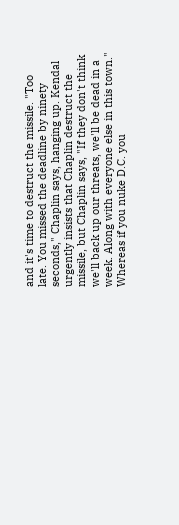and it's time to destruct the missile. "Too late. You missed the deadline by ninety seconds," Chaplin says, hanging up. Kendal urgently insists that Chaplin destruct the missile, but Chaplin says, "If they don't think we'll back up our threats, we'll be dead in a week. Along with everyone else in this town." Whereas if you nuke D.C. you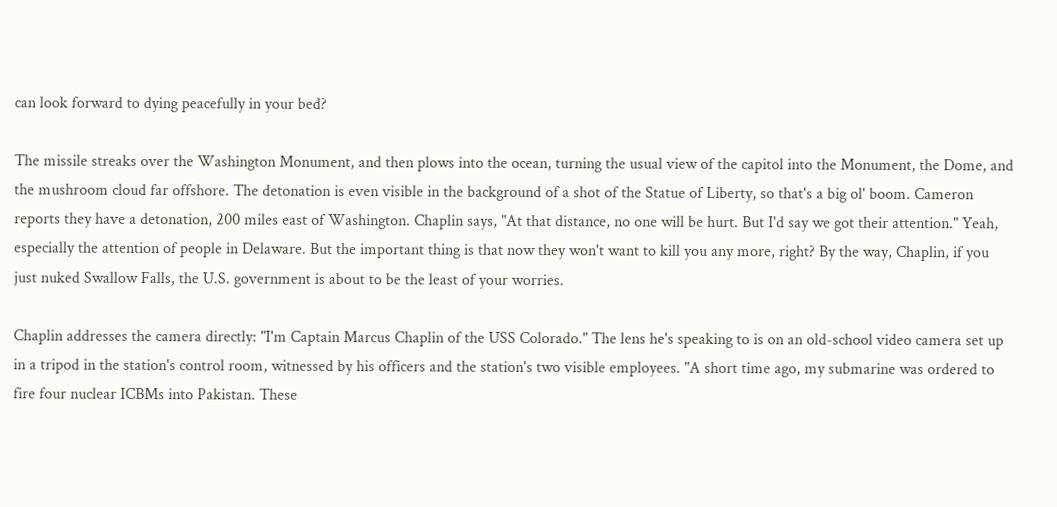can look forward to dying peacefully in your bed?

The missile streaks over the Washington Monument, and then plows into the ocean, turning the usual view of the capitol into the Monument, the Dome, and the mushroom cloud far offshore. The detonation is even visible in the background of a shot of the Statue of Liberty, so that's a big ol' boom. Cameron reports they have a detonation, 200 miles east of Washington. Chaplin says, "At that distance, no one will be hurt. But I'd say we got their attention." Yeah, especially the attention of people in Delaware. But the important thing is that now they won't want to kill you any more, right? By the way, Chaplin, if you just nuked Swallow Falls, the U.S. government is about to be the least of your worries.

Chaplin addresses the camera directly: "I'm Captain Marcus Chaplin of the USS Colorado." The lens he's speaking to is on an old-school video camera set up in a tripod in the station's control room, witnessed by his officers and the station's two visible employees. "A short time ago, my submarine was ordered to fire four nuclear ICBMs into Pakistan. These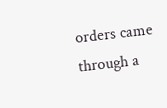orders came through a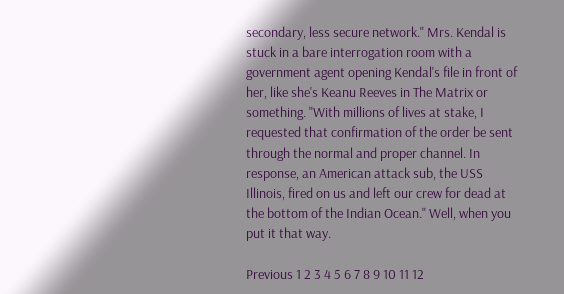secondary, less secure network." Mrs. Kendal is stuck in a bare interrogation room with a government agent opening Kendal's file in front of her, like she's Keanu Reeves in The Matrix or something. "With millions of lives at stake, I requested that confirmation of the order be sent through the normal and proper channel. In response, an American attack sub, the USS Illinois, fired on us and left our crew for dead at the bottom of the Indian Ocean." Well, when you put it that way.

Previous 1 2 3 4 5 6 7 8 9 10 11 12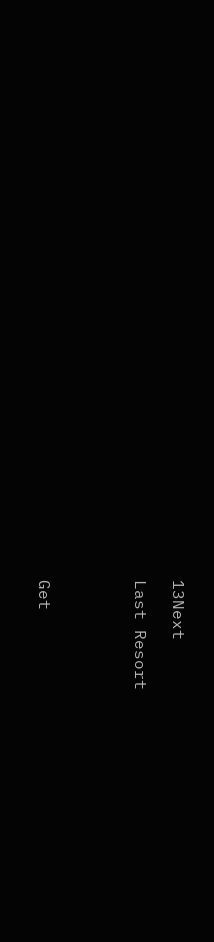13Next

Last Resort




Get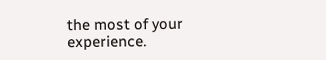the most of your experience.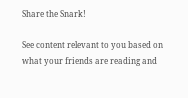Share the Snark!

See content relevant to you based on what your friends are reading and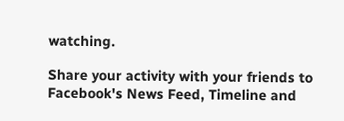watching.

Share your activity with your friends to Facebook's News Feed, Timeline and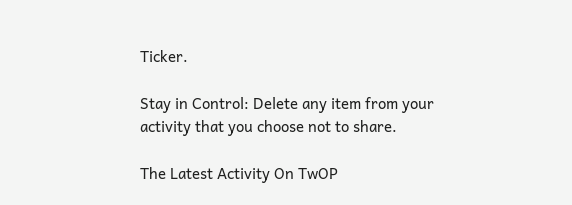Ticker.

Stay in Control: Delete any item from your activity that you choose not to share.

The Latest Activity On TwOP